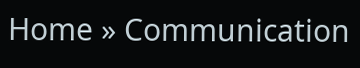Home » Communication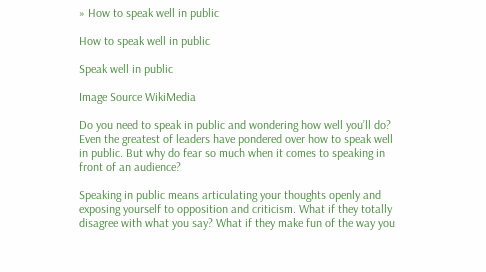» How to speak well in public

How to speak well in public

Speak well in public

Image Source WikiMedia

Do you need to speak in public and wondering how well you’ll do? Even the greatest of leaders have pondered over how to speak well in public. But why do fear so much when it comes to speaking in front of an audience?

Speaking in public means articulating your thoughts openly and exposing yourself to opposition and criticism. What if they totally disagree with what you say? What if they make fun of the way you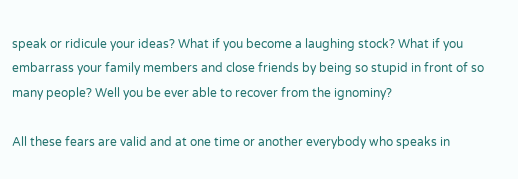speak or ridicule your ideas? What if you become a laughing stock? What if you embarrass your family members and close friends by being so stupid in front of so many people? Well you be ever able to recover from the ignominy?

All these fears are valid and at one time or another everybody who speaks in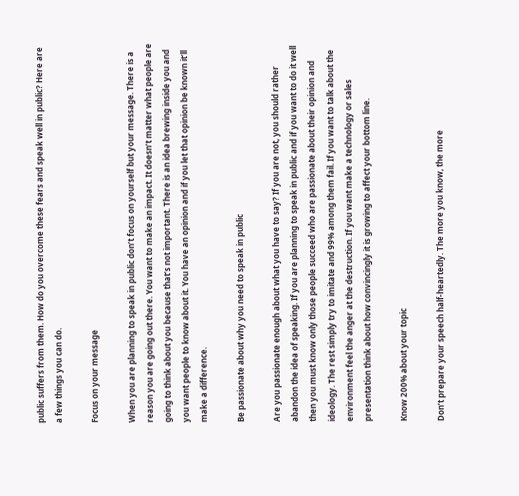public suffers from them. How do you overcome these fears and speak well in public? Here are a few things you can do.

Focus on your message

When you are planning to speak in public don’t focus on yourself but your message. There is a reason you are going out there. You want to make an impact. It doesn’t matter what people are going to think about you because that’s not important. There is an idea brewing inside you and you want people to know about it. You have an opinion and if you let that opinion be known it’ll make a difference.

Be passionate about why you need to speak in public

Are you passionate enough about what you have to say? If you are not, you should rather abandon the idea of speaking. If you are planning to speak in public and if you want to do it well then you must know only those people succeed who are passionate about their opinion and ideology. The rest simply try to imitate and 99% among them fail. If you want to talk about the environment feel the anger at the destruction. If you want make a technology or sales presentation think about how convincingly it is growing to affect your bottom line.

Know 200% about your topic

Don’t prepare your speech half-heartedly. The more you know, the more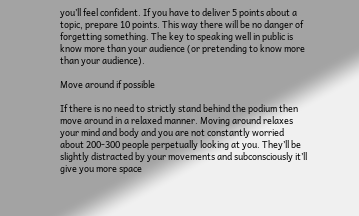you’ll feel confident. If you have to deliver 5 points about a topic, prepare 10 points. This way there will be no danger of forgetting something. The key to speaking well in public is know more than your audience (or pretending to know more than your audience).

Move around if possible

If there is no need to strictly stand behind the podium then move around in a relaxed manner. Moving around relaxes your mind and body and you are not constantly worried about 200-300 people perpetually looking at you. They’ll be slightly distracted by your movements and subconsciously it’ll give you more space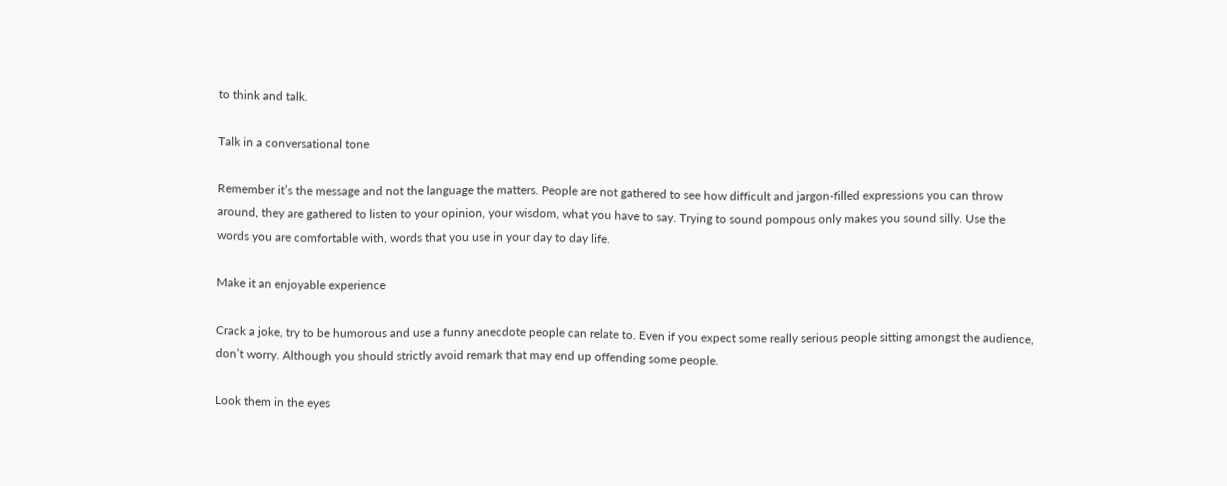to think and talk.

Talk in a conversational tone

Remember it’s the message and not the language the matters. People are not gathered to see how difficult and jargon-filled expressions you can throw around, they are gathered to listen to your opinion, your wisdom, what you have to say. Trying to sound pompous only makes you sound silly. Use the words you are comfortable with, words that you use in your day to day life.

Make it an enjoyable experience

Crack a joke, try to be humorous and use a funny anecdote people can relate to. Even if you expect some really serious people sitting amongst the audience, don’t worry. Although you should strictly avoid remark that may end up offending some people.

Look them in the eyes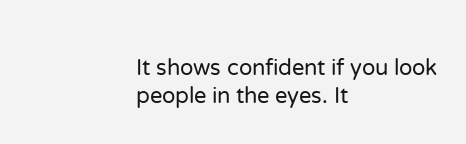It shows confident if you look people in the eyes. It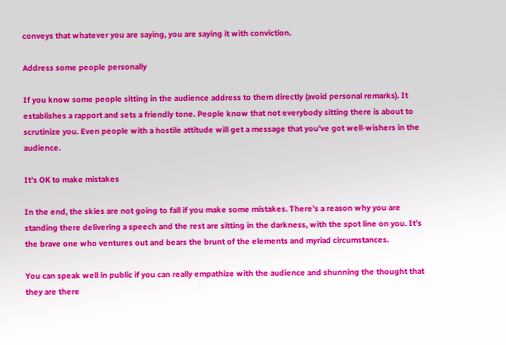conveys that whatever you are saying, you are saying it with conviction.

Address some people personally

If you know some people sitting in the audience address to them directly (avoid personal remarks). It establishes a rapport and sets a friendly tone. People know that not everybody sitting there is about to scrutinize you. Even people with a hostile attitude will get a message that you’ve got well-wishers in the audience.

It’s OK to make mistakes

In the end, the skies are not going to fall if you make some mistakes. There’s a reason why you are standing there delivering a speech and the rest are sitting in the darkness, with the spot line on you. It’s the brave one who ventures out and bears the brunt of the elements and myriad circumstances.

You can speak well in public if you can really empathize with the audience and shunning the thought that they are there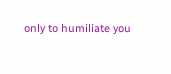only to humiliate you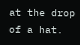at the drop of a hat.